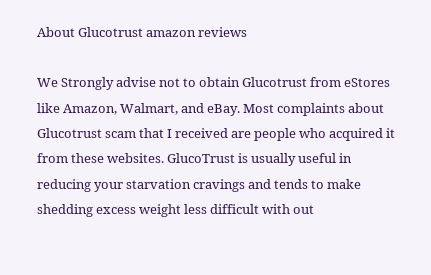About Glucotrust amazon reviews

We Strongly advise not to obtain Glucotrust from eStores like Amazon, Walmart, and eBay. Most complaints about Glucotrust scam that I received are people who acquired it from these websites. GlucoTrust is usually useful in reducing your starvation cravings and tends to make shedding excess weight less difficult with out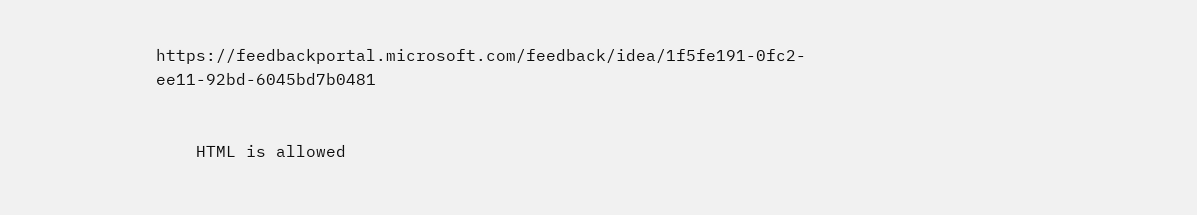https://feedbackportal.microsoft.com/feedback/idea/1f5fe191-0fc2-ee11-92bd-6045bd7b0481


    HTML is allowed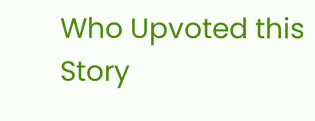Who Upvoted this Story